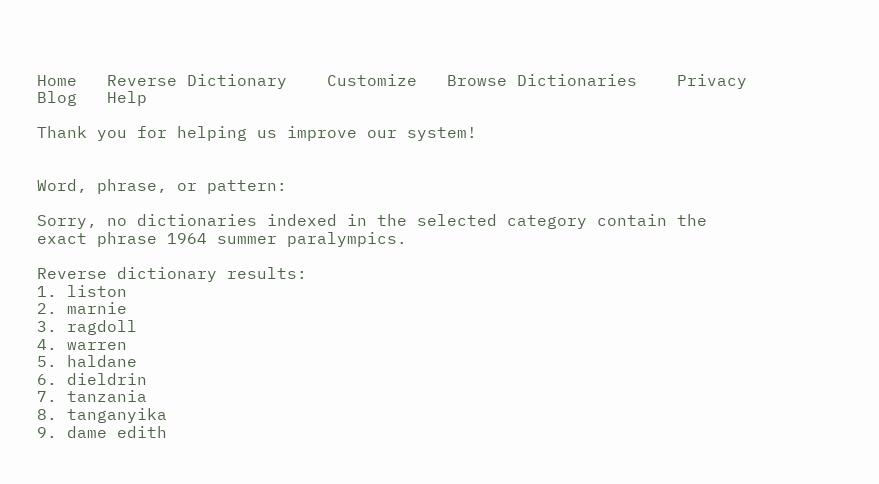Home   Reverse Dictionary    Customize   Browse Dictionaries    Privacy   Blog   Help

Thank you for helping us improve our system!


Word, phrase, or pattern:

Sorry, no dictionaries indexed in the selected category contain the exact phrase 1964 summer paralympics.

Reverse dictionary results:
1. liston
2. marnie
3. ragdoll
4. warren
5. haldane
6. dieldrin
7. tanzania
8. tanganyika
9. dame edith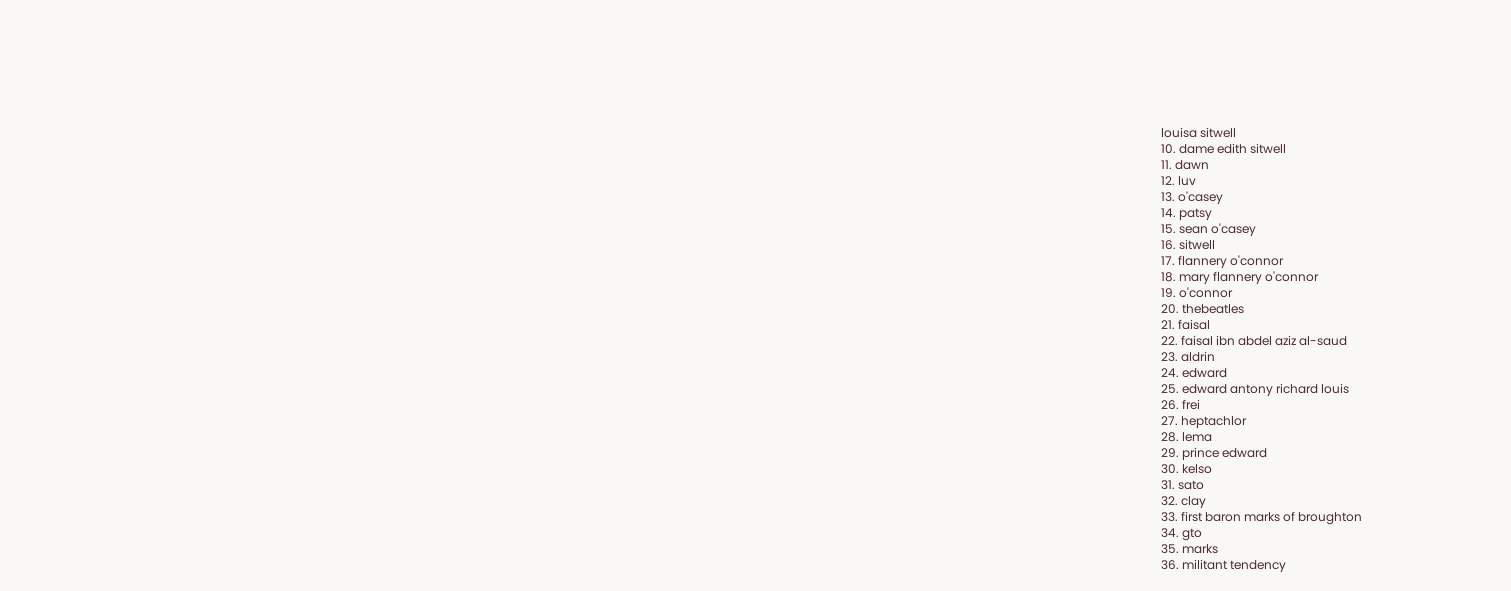louisa sitwell
10. dame edith sitwell
11. dawn
12. luv
13. o'casey
14. patsy
15. sean o'casey
16. sitwell
17. flannery o'connor
18. mary flannery o'connor
19. o'connor
20. thebeatles
21. faisal
22. faisal ibn abdel aziz al-saud
23. aldrin
24. edward
25. edward antony richard louis
26. frei
27. heptachlor
28. lema
29. prince edward
30. kelso
31. sato
32. clay
33. first baron marks of broughton
34. gto
35. marks
36. militant tendency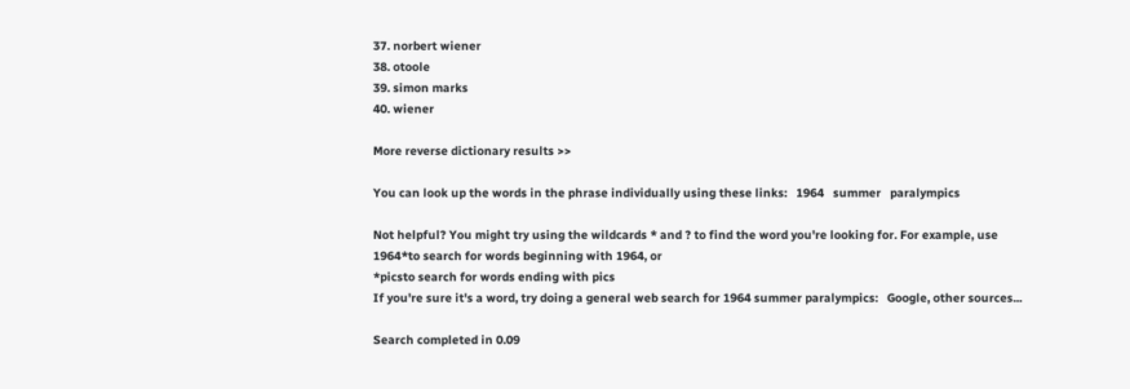37. norbert wiener
38. otoole
39. simon marks
40. wiener

More reverse dictionary results >>

You can look up the words in the phrase individually using these links:   1964   summer   paralympics

Not helpful? You might try using the wildcards * and ? to find the word you're looking for. For example, use
1964*to search for words beginning with 1964, or
*picsto search for words ending with pics
If you're sure it's a word, try doing a general web search for 1964 summer paralympics:   Google, other sources...

Search completed in 0.09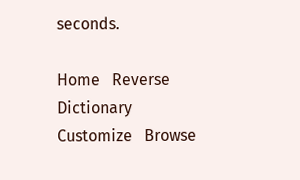seconds.

Home   Reverse Dictionary    Customize   Browse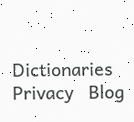Dictionaries    Privacy   Blog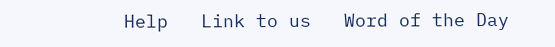Help   Link to us   Word of the Day